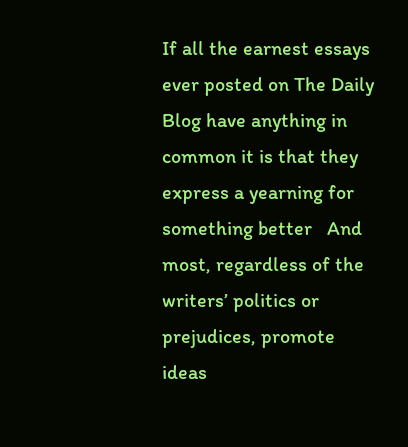If all the earnest essays ever posted on The Daily Blog have anything in common it is that they express a yearning for something better   And most, regardless of the writers’ politics or prejudices, promote ideas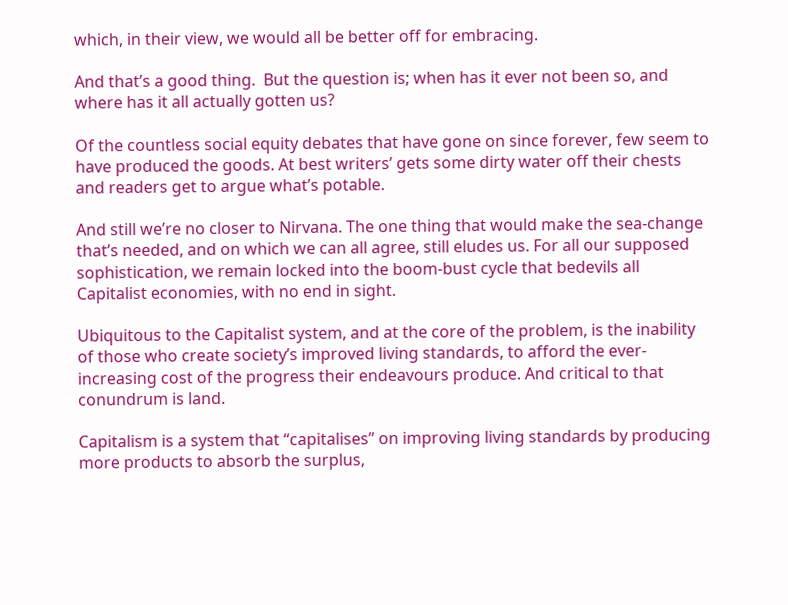which, in their view, we would all be better off for embracing.

And that’s a good thing.  But the question is; when has it ever not been so, and where has it all actually gotten us?

Of the countless social equity debates that have gone on since forever, few seem to have produced the goods. At best writers’ gets some dirty water off their chests and readers get to argue what’s potable.

And still we’re no closer to Nirvana. The one thing that would make the sea-change that’s needed, and on which we can all agree, still eludes us. For all our supposed sophistication, we remain locked into the boom-bust cycle that bedevils all Capitalist economies, with no end in sight.

Ubiquitous to the Capitalist system, and at the core of the problem, is the inability of those who create society’s improved living standards, to afford the ever-increasing cost of the progress their endeavours produce. And critical to that conundrum is land.

Capitalism is a system that “capitalises” on improving living standards by producing more products to absorb the surplus,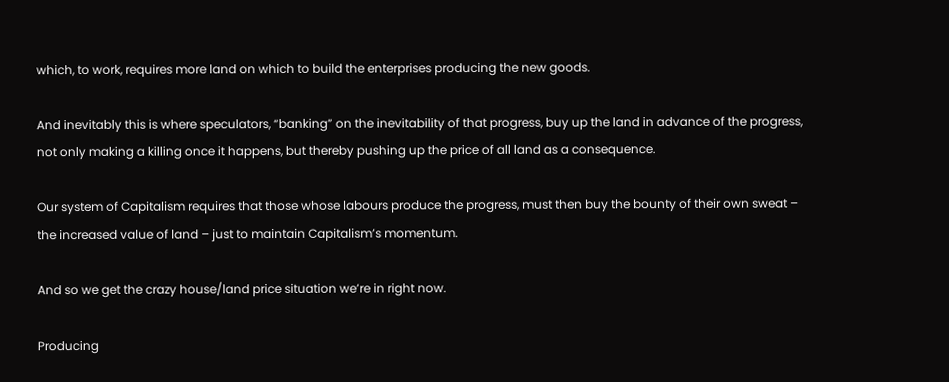which, to work, requires more land on which to build the enterprises producing the new goods.

And inevitably this is where speculators, “banking” on the inevitability of that progress, buy up the land in advance of the progress, not only making a killing once it happens, but thereby pushing up the price of all land as a consequence.

Our system of Capitalism requires that those whose labours produce the progress, must then buy the bounty of their own sweat – the increased value of land – just to maintain Capitalism’s momentum.

And so we get the crazy house/land price situation we’re in right now.

Producing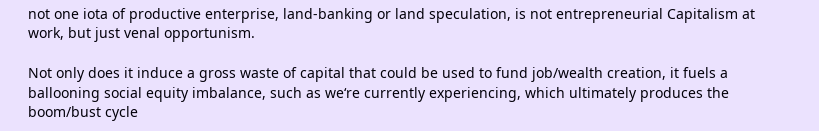not one iota of productive enterprise, land-banking or land speculation, is not entrepreneurial Capitalism at work, but just venal opportunism.

Not only does it induce a gross waste of capital that could be used to fund job/wealth creation, it fuels a ballooning social equity imbalance, such as we‘re currently experiencing, which ultimately produces the boom/bust cycle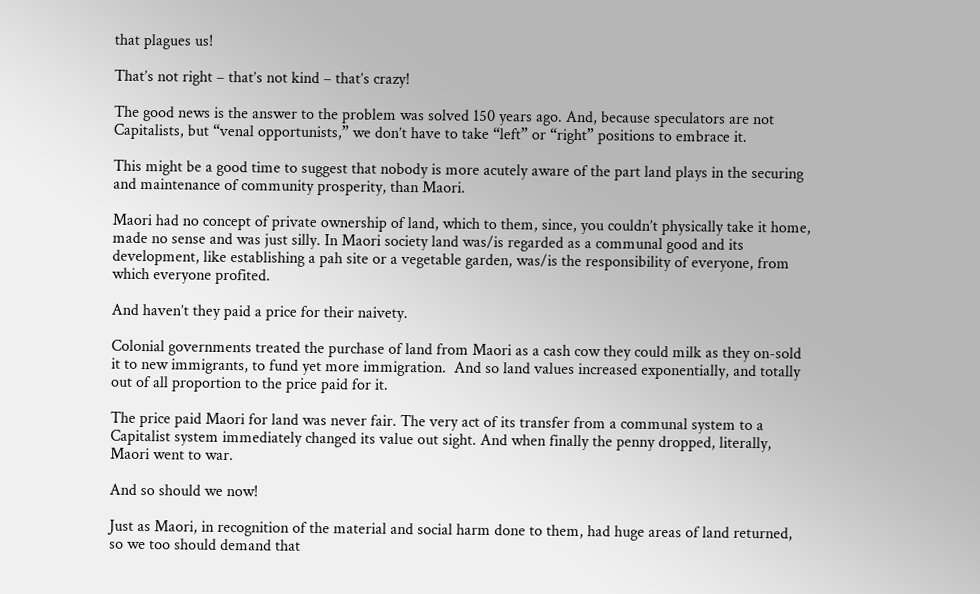that plagues us!

That’s not right – that’s not kind – that’s crazy!

The good news is the answer to the problem was solved 150 years ago. And, because speculators are not Capitalists, but “venal opportunists,” we don’t have to take “left” or “right” positions to embrace it.

This might be a good time to suggest that nobody is more acutely aware of the part land plays in the securing and maintenance of community prosperity, than Maori.

Maori had no concept of private ownership of land, which to them, since, you couldn’t physically take it home, made no sense and was just silly. In Maori society land was/is regarded as a communal good and its development, like establishing a pah site or a vegetable garden, was/is the responsibility of everyone, from which everyone profited.

And haven’t they paid a price for their naivety.

Colonial governments treated the purchase of land from Maori as a cash cow they could milk as they on-sold it to new immigrants, to fund yet more immigration.  And so land values increased exponentially, and totally out of all proportion to the price paid for it.

The price paid Maori for land was never fair. The very act of its transfer from a communal system to a Capitalist system immediately changed its value out sight. And when finally the penny dropped, literally, Maori went to war.

And so should we now!

Just as Maori, in recognition of the material and social harm done to them, had huge areas of land returned, so we too should demand that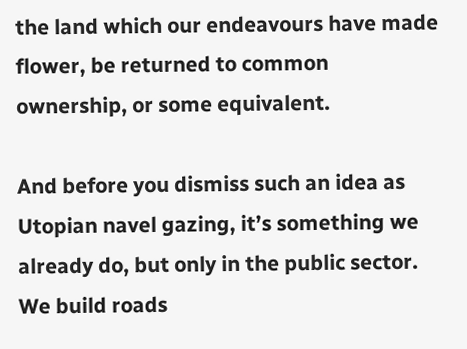the land which our endeavours have made flower, be returned to common ownership, or some equivalent.

And before you dismiss such an idea as Utopian navel gazing, it’s something we already do, but only in the public sector. We build roads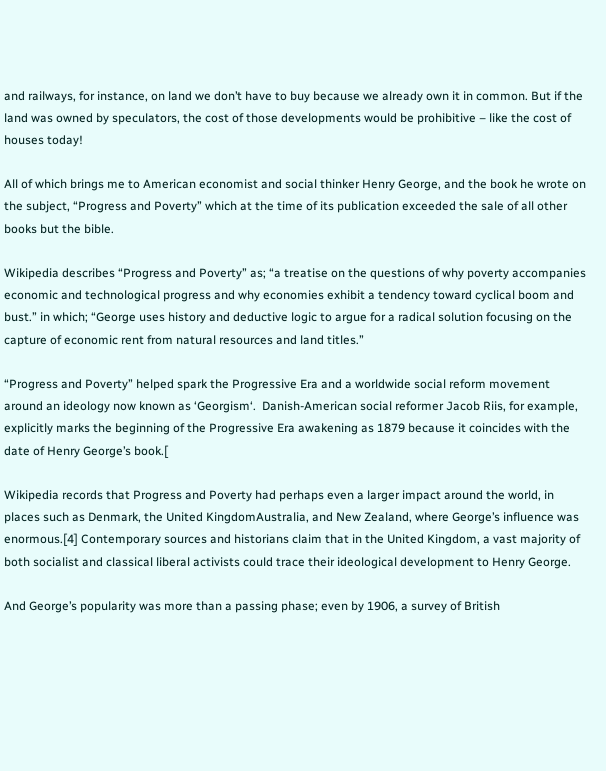and railways, for instance, on land we don’t have to buy because we already own it in common. But if the land was owned by speculators, the cost of those developments would be prohibitive – like the cost of houses today!

All of which brings me to American economist and social thinker Henry George, and the book he wrote on the subject, “Progress and Poverty” which at the time of its publication exceeded the sale of all other books but the bible.

Wikipedia describes “Progress and Poverty” as; “a treatise on the questions of why poverty accompanies economic and technological progress and why economies exhibit a tendency toward cyclical boom and bust.” in which; “George uses history and deductive logic to argue for a radical solution focusing on the capture of economic rent from natural resources and land titles.”

“Progress and Poverty” helped spark the Progressive Era and a worldwide social reform movement around an ideology now known as ‘Georgism‘.  Danish-American social reformer Jacob Riis, for example, explicitly marks the beginning of the Progressive Era awakening as 1879 because it coincides with the date of Henry George’s book.[

Wikipedia records that Progress and Poverty had perhaps even a larger impact around the world, in places such as Denmark, the United KingdomAustralia, and New Zealand, where George’s influence was enormous.[4] Contemporary sources and historians claim that in the United Kingdom, a vast majority of both socialist and classical liberal activists could trace their ideological development to Henry George.

And George’s popularity was more than a passing phase; even by 1906, a survey of British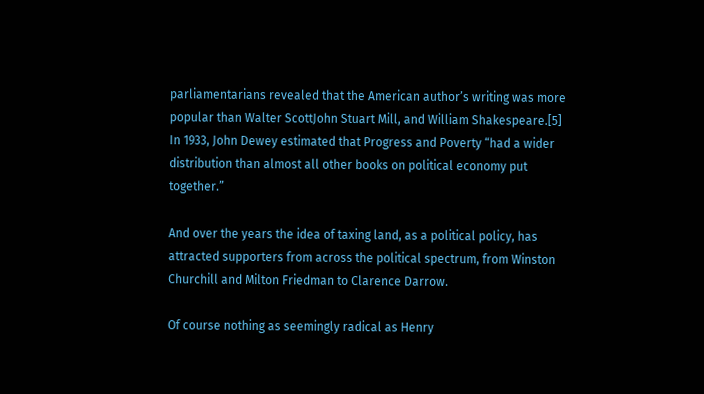parliamentarians revealed that the American author’s writing was more popular than Walter ScottJohn Stuart Mill, and William Shakespeare.[5] In 1933, John Dewey estimated that Progress and Poverty “had a wider distribution than almost all other books on political economy put together.”

And over the years the idea of taxing land, as a political policy, has attracted supporters from across the political spectrum, from Winston Churchill and Milton Friedman to Clarence Darrow.

Of course nothing as seemingly radical as Henry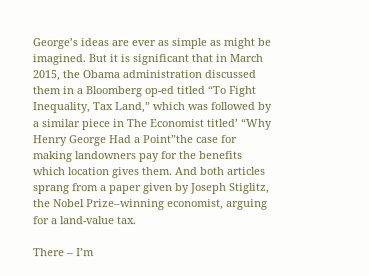George’s ideas are ever as simple as might be imagined. But it is significant that in March 2015, the Obama administration discussed them in a Bloomberg op-ed titled “To Fight Inequality, Tax Land,” which was followed by a similar piece in The Economist titled’ “Why Henry George Had a Point”the case for making landowners pay for the benefits which location gives them. And both articles sprang from a paper given by Joseph Stiglitz, the Nobel Prize–winning economist, arguing for a land-value tax.

There – I’m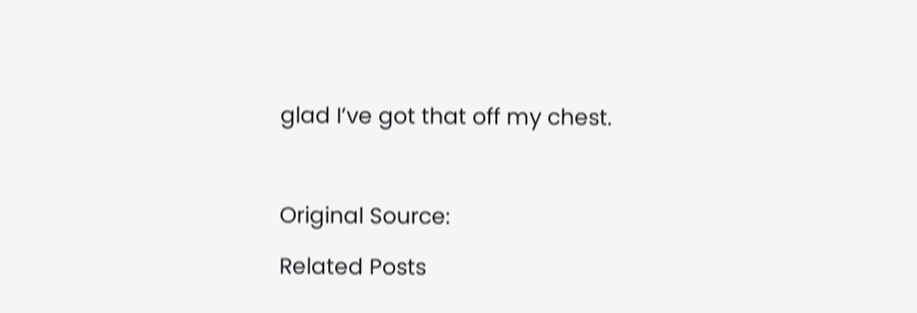glad I’ve got that off my chest.



Original Source:

Related Posts